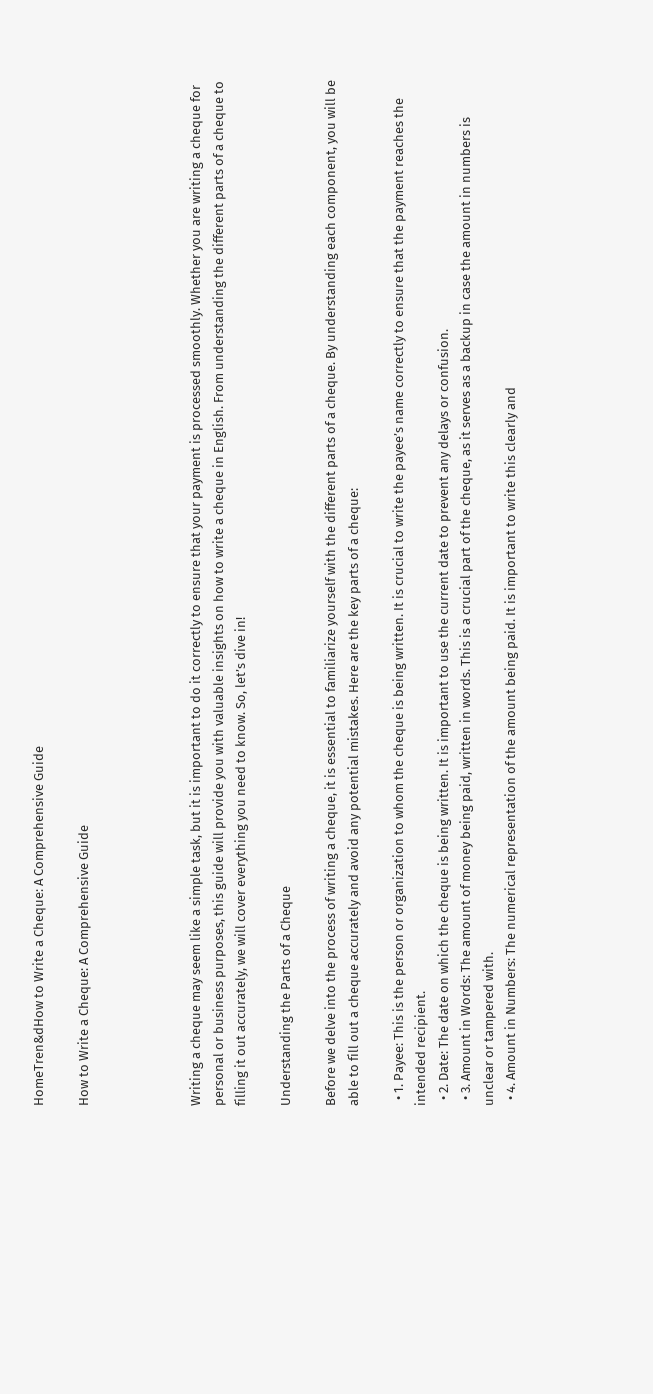HomeTren&dHow to Write a Cheque: A Comprehensive Guide

How to Write a Cheque: A Comprehensive Guide




Writing a cheque may seem like a simple task, but it is important to do it correctly to ensure that your payment is processed smoothly. Whether you are writing a cheque for personal or business purposes, this guide will provide you with valuable insights on how to write a cheque in English. From understanding the different parts of a cheque to filling it out accurately, we will cover everything you need to know. So, let’s dive in!

Understanding the Parts of a Cheque

Before we delve into the process of writing a cheque, it is essential to familiarize yourself with the different parts of a cheque. By understanding each component, you will be able to fill out a cheque accurately and avoid any potential mistakes. Here are the key parts of a cheque:

  • 1. Payee: This is the person or organization to whom the cheque is being written. It is crucial to write the payee’s name correctly to ensure that the payment reaches the intended recipient.
  • 2. Date: The date on which the cheque is being written. It is important to use the current date to prevent any delays or confusion.
  • 3. Amount in Words: The amount of money being paid, written in words. This is a crucial part of the cheque, as it serves as a backup in case the amount in numbers is unclear or tampered with.
  • 4. Amount in Numbers: The numerical representation of the amount being paid. It is important to write this clearly and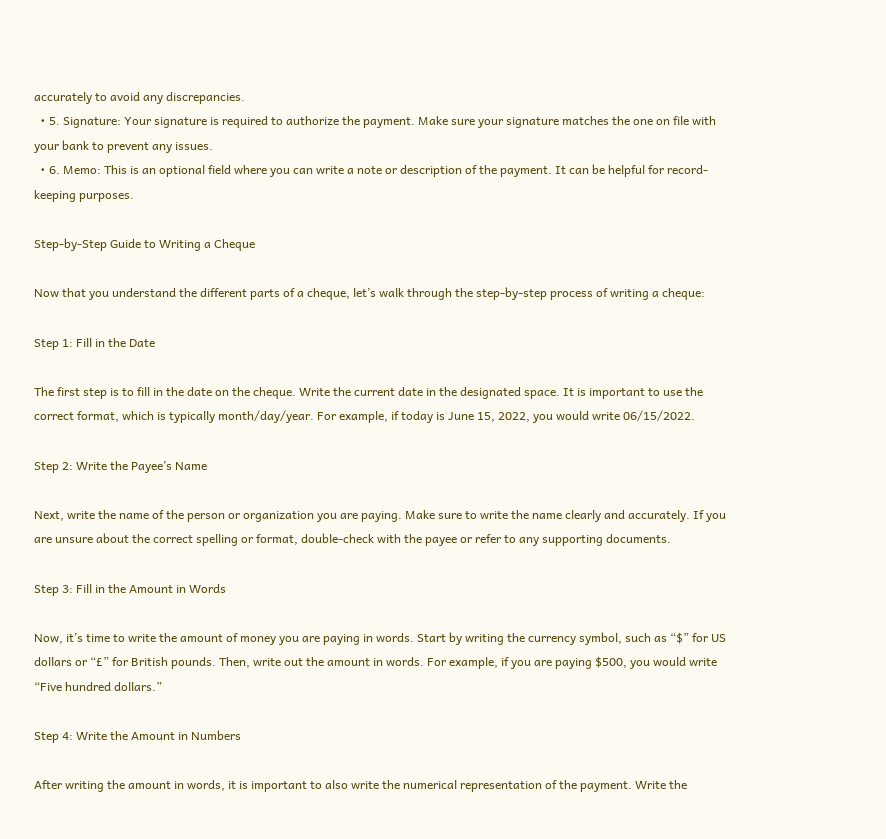accurately to avoid any discrepancies.
  • 5. Signature: Your signature is required to authorize the payment. Make sure your signature matches the one on file with your bank to prevent any issues.
  • 6. Memo: This is an optional field where you can write a note or description of the payment. It can be helpful for record-keeping purposes.

Step-by-Step Guide to Writing a Cheque

Now that you understand the different parts of a cheque, let’s walk through the step-by-step process of writing a cheque:

Step 1: Fill in the Date

The first step is to fill in the date on the cheque. Write the current date in the designated space. It is important to use the correct format, which is typically month/day/year. For example, if today is June 15, 2022, you would write 06/15/2022.

Step 2: Write the Payee’s Name

Next, write the name of the person or organization you are paying. Make sure to write the name clearly and accurately. If you are unsure about the correct spelling or format, double-check with the payee or refer to any supporting documents.

Step 3: Fill in the Amount in Words

Now, it’s time to write the amount of money you are paying in words. Start by writing the currency symbol, such as “$” for US dollars or “£” for British pounds. Then, write out the amount in words. For example, if you are paying $500, you would write “Five hundred dollars.”

Step 4: Write the Amount in Numbers

After writing the amount in words, it is important to also write the numerical representation of the payment. Write the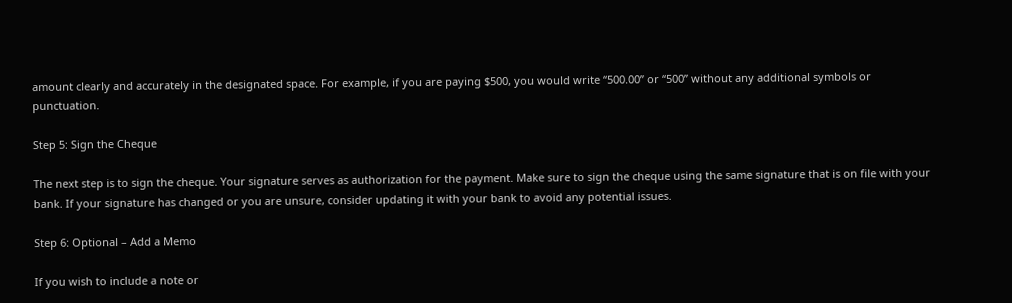amount clearly and accurately in the designated space. For example, if you are paying $500, you would write “500.00” or “500” without any additional symbols or punctuation.

Step 5: Sign the Cheque

The next step is to sign the cheque. Your signature serves as authorization for the payment. Make sure to sign the cheque using the same signature that is on file with your bank. If your signature has changed or you are unsure, consider updating it with your bank to avoid any potential issues.

Step 6: Optional – Add a Memo

If you wish to include a note or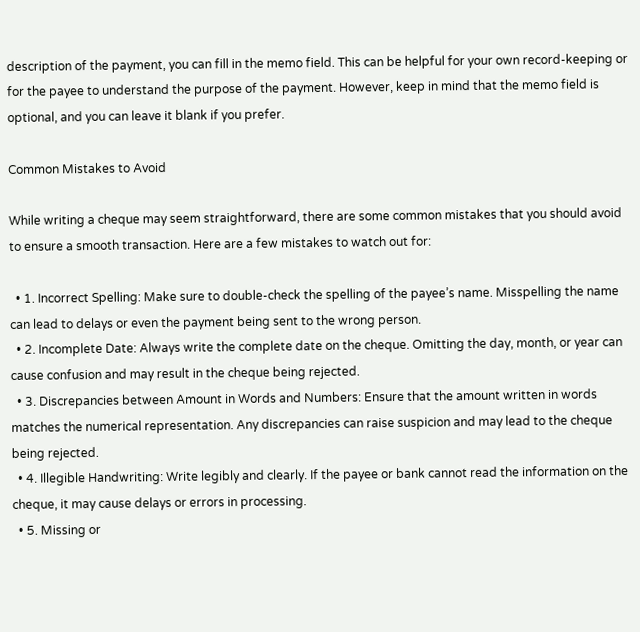description of the payment, you can fill in the memo field. This can be helpful for your own record-keeping or for the payee to understand the purpose of the payment. However, keep in mind that the memo field is optional, and you can leave it blank if you prefer.

Common Mistakes to Avoid

While writing a cheque may seem straightforward, there are some common mistakes that you should avoid to ensure a smooth transaction. Here are a few mistakes to watch out for:

  • 1. Incorrect Spelling: Make sure to double-check the spelling of the payee’s name. Misspelling the name can lead to delays or even the payment being sent to the wrong person.
  • 2. Incomplete Date: Always write the complete date on the cheque. Omitting the day, month, or year can cause confusion and may result in the cheque being rejected.
  • 3. Discrepancies between Amount in Words and Numbers: Ensure that the amount written in words matches the numerical representation. Any discrepancies can raise suspicion and may lead to the cheque being rejected.
  • 4. Illegible Handwriting: Write legibly and clearly. If the payee or bank cannot read the information on the cheque, it may cause delays or errors in processing.
  • 5. Missing or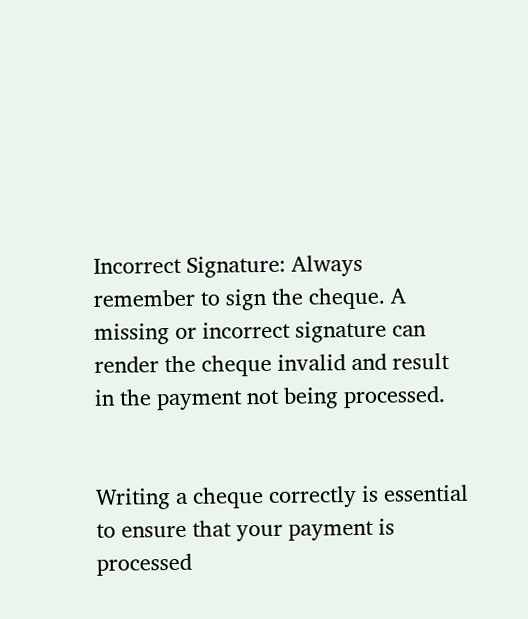Incorrect Signature: Always remember to sign the cheque. A missing or incorrect signature can render the cheque invalid and result in the payment not being processed.


Writing a cheque correctly is essential to ensure that your payment is processed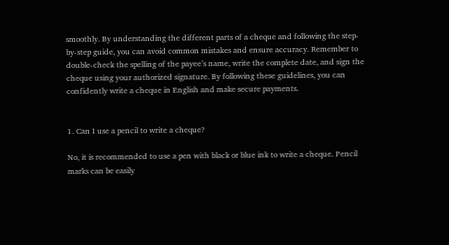smoothly. By understanding the different parts of a cheque and following the step-by-step guide, you can avoid common mistakes and ensure accuracy. Remember to double-check the spelling of the payee’s name, write the complete date, and sign the cheque using your authorized signature. By following these guidelines, you can confidently write a cheque in English and make secure payments.


1. Can I use a pencil to write a cheque?

No, it is recommended to use a pen with black or blue ink to write a cheque. Pencil marks can be easily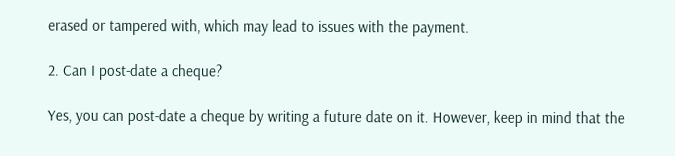erased or tampered with, which may lead to issues with the payment.

2. Can I post-date a cheque?

Yes, you can post-date a cheque by writing a future date on it. However, keep in mind that the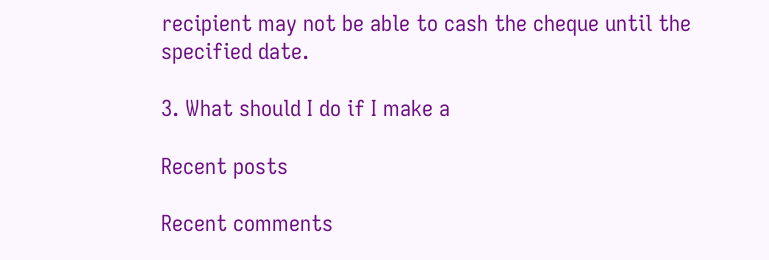recipient may not be able to cash the cheque until the specified date.

3. What should I do if I make a

Recent posts

Recent comments